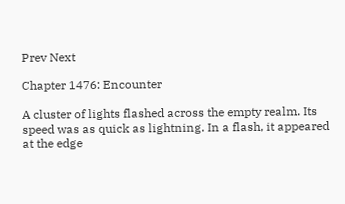Prev Next

Chapter 1476: Encounter

A cluster of lights flashed across the empty realm. Its speed was as quick as lightning. In a flash, it appeared at the edge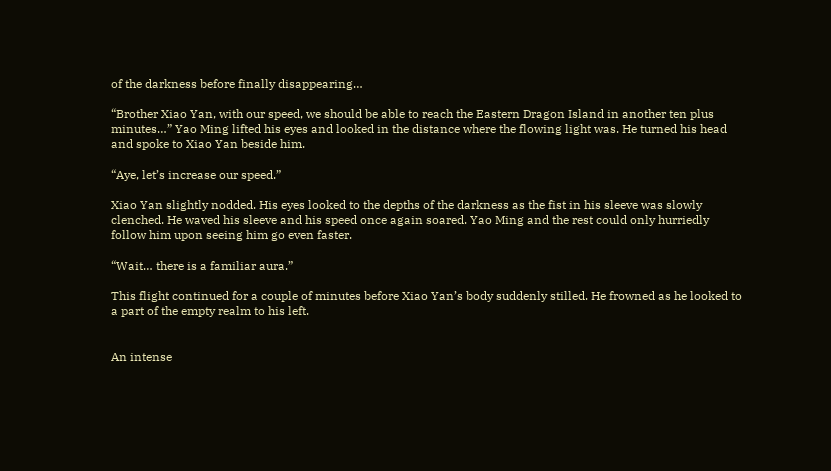of the darkness before finally disappearing…

“Brother Xiao Yan, with our speed, we should be able to reach the Eastern Dragon Island in another ten plus minutes…” Yao Ming lifted his eyes and looked in the distance where the flowing light was. He turned his head and spoke to Xiao Yan beside him.

“Aye, let’s increase our speed.”

Xiao Yan slightly nodded. His eyes looked to the depths of the darkness as the fist in his sleeve was slowly clenched. He waved his sleeve and his speed once again soared. Yao Ming and the rest could only hurriedly follow him upon seeing him go even faster.

“Wait… there is a familiar aura.”

This flight continued for a couple of minutes before Xiao Yan’s body suddenly stilled. He frowned as he looked to a part of the empty realm to his left.


An intense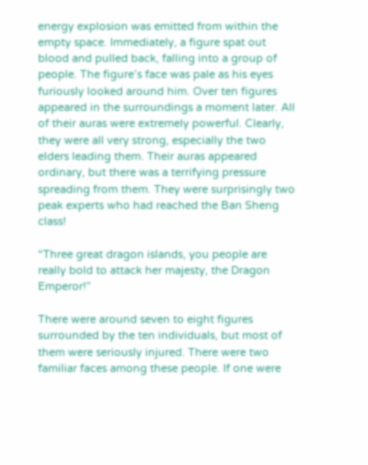energy explosion was emitted from within the empty space. Immediately, a figure spat out blood and pulled back, falling into a group of people. The figure’s face was pale as his eyes furiously looked around him. Over ten figures appeared in the surroundings a moment later. All of their auras were extremely powerful. Clearly, they were all very strong, especially the two elders leading them. Their auras appeared ordinary, but there was a terrifying pressure spreading from them. They were surprisingly two peak experts who had reached the Ban Sheng class!

“Three great dragon islands, you people are really bold to attack her majesty, the Dragon Emperor!”

There were around seven to eight figures surrounded by the ten individuals, but most of them were seriously injured. There were two familiar faces among these people. If one were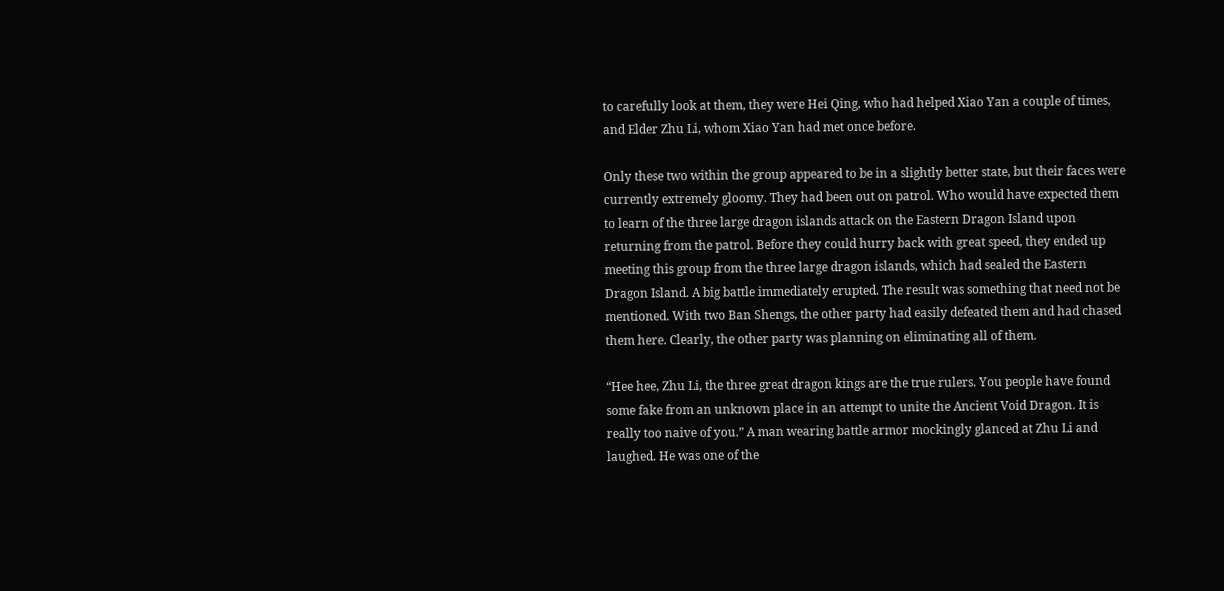to carefully look at them, they were Hei Qing, who had helped Xiao Yan a couple of times, and Elder Zhu Li, whom Xiao Yan had met once before.

Only these two within the group appeared to be in a slightly better state, but their faces were currently extremely gloomy. They had been out on patrol. Who would have expected them to learn of the three large dragon islands attack on the Eastern Dragon Island upon returning from the patrol. Before they could hurry back with great speed, they ended up meeting this group from the three large dragon islands, which had sealed the Eastern Dragon Island. A big battle immediately erupted. The result was something that need not be mentioned. With two Ban Shengs, the other party had easily defeated them and had chased them here. Clearly, the other party was planning on eliminating all of them.

“Hee hee, Zhu Li, the three great dragon kings are the true rulers. You people have found some fake from an unknown place in an attempt to unite the Ancient Void Dragon. It is really too naive of you.” A man wearing battle armor mockingly glanced at Zhu Li and laughed. He was one of the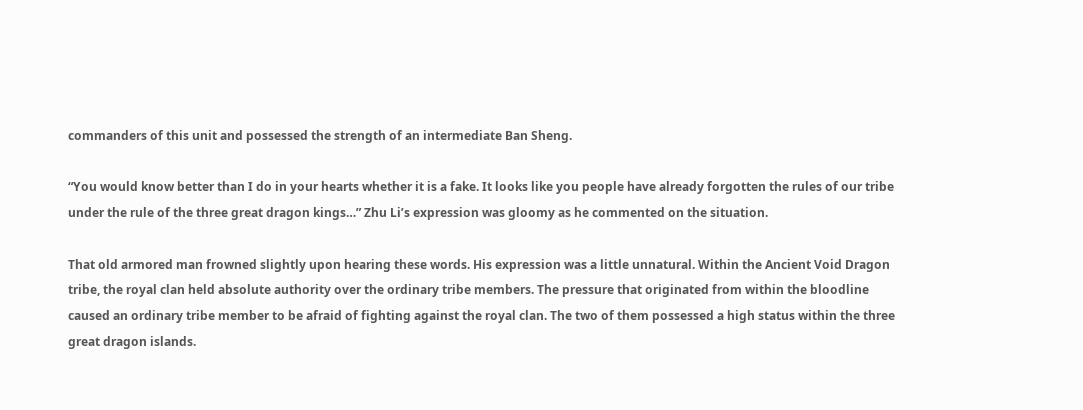commanders of this unit and possessed the strength of an intermediate Ban Sheng.

“You would know better than I do in your hearts whether it is a fake. It looks like you people have already forgotten the rules of our tribe under the rule of the three great dragon kings…” Zhu Li’s expression was gloomy as he commented on the situation.

That old armored man frowned slightly upon hearing these words. His expression was a little unnatural. Within the Ancient Void Dragon tribe, the royal clan held absolute authority over the ordinary tribe members. The pressure that originated from within the bloodline caused an ordinary tribe member to be afraid of fighting against the royal clan. The two of them possessed a high status within the three great dragon islands.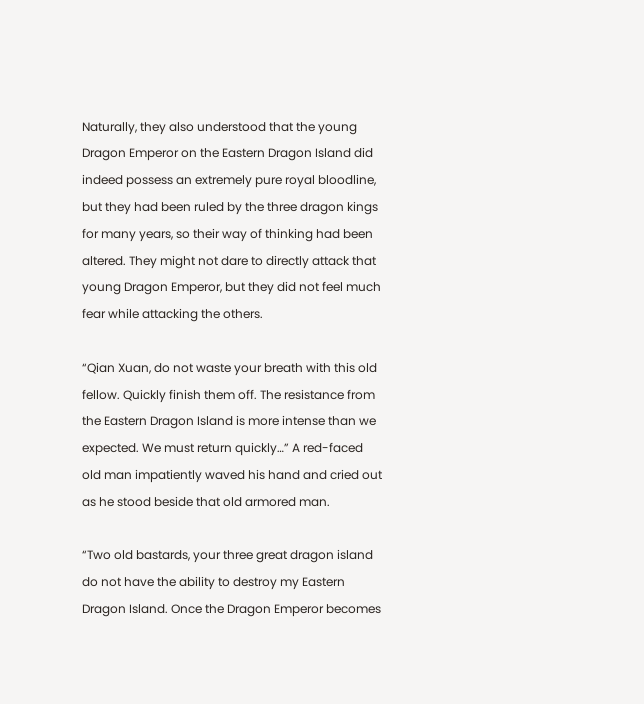Naturally, they also understood that the young Dragon Emperor on the Eastern Dragon Island did indeed possess an extremely pure royal bloodline, but they had been ruled by the three dragon kings for many years, so their way of thinking had been altered. They might not dare to directly attack that young Dragon Emperor, but they did not feel much fear while attacking the others.

“Qian Xuan, do not waste your breath with this old fellow. Quickly finish them off. The resistance from the Eastern Dragon Island is more intense than we expected. We must return quickly…” A red-faced old man impatiently waved his hand and cried out as he stood beside that old armored man.

“Two old bastards, your three great dragon island do not have the ability to destroy my Eastern Dragon Island. Once the Dragon Emperor becomes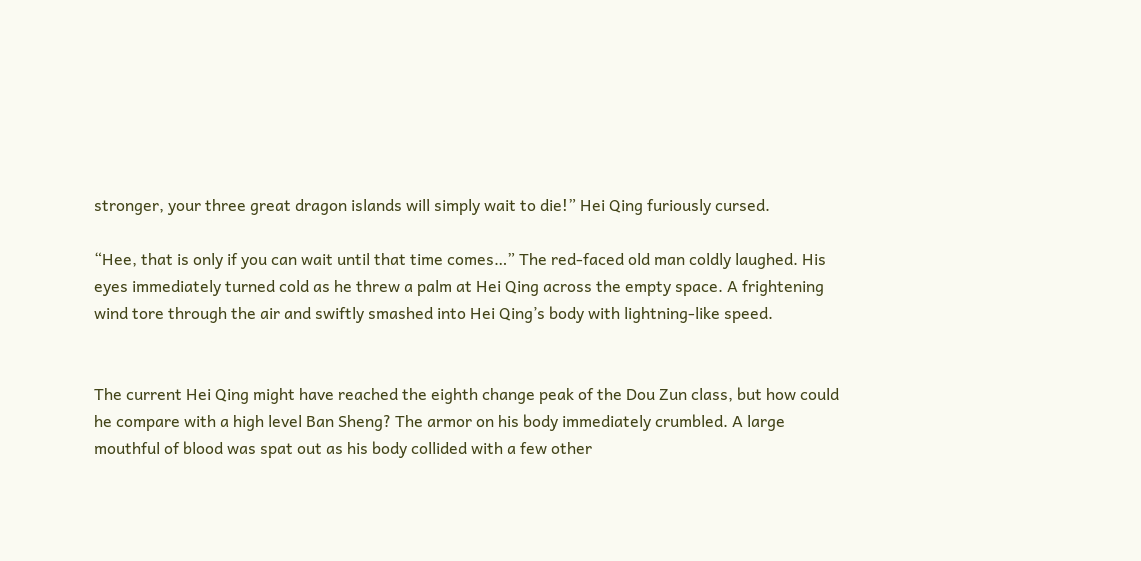stronger, your three great dragon islands will simply wait to die!” Hei Qing furiously cursed.

“Hee, that is only if you can wait until that time comes…” The red-faced old man coldly laughed. His eyes immediately turned cold as he threw a palm at Hei Qing across the empty space. A frightening wind tore through the air and swiftly smashed into Hei Qing’s body with lightning-like speed.


The current Hei Qing might have reached the eighth change peak of the Dou Zun class, but how could he compare with a high level Ban Sheng? The armor on his body immediately crumbled. A large mouthful of blood was spat out as his body collided with a few other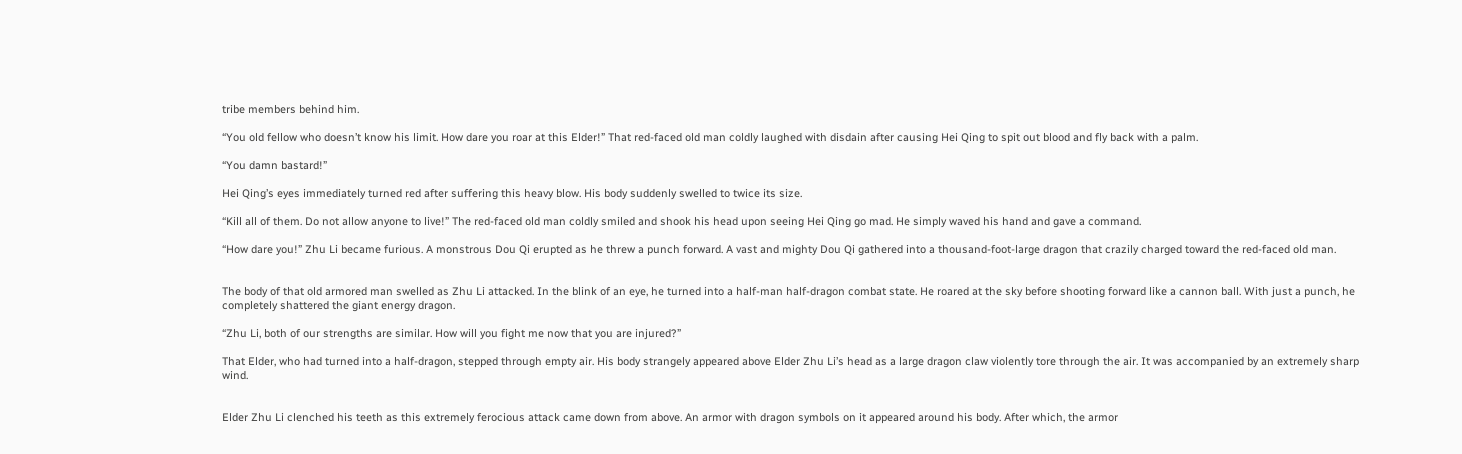tribe members behind him.

“You old fellow who doesn’t know his limit. How dare you roar at this Elder!” That red-faced old man coldly laughed with disdain after causing Hei Qing to spit out blood and fly back with a palm.

“You damn bastard!”

Hei Qing’s eyes immediately turned red after suffering this heavy blow. His body suddenly swelled to twice its size.

“Kill all of them. Do not allow anyone to live!” The red-faced old man coldly smiled and shook his head upon seeing Hei Qing go mad. He simply waved his hand and gave a command.

“How dare you!” Zhu Li became furious. A monstrous Dou Qi erupted as he threw a punch forward. A vast and mighty Dou Qi gathered into a thousand-foot-large dragon that crazily charged toward the red-faced old man.


The body of that old armored man swelled as Zhu Li attacked. In the blink of an eye, he turned into a half-man half-dragon combat state. He roared at the sky before shooting forward like a cannon ball. With just a punch, he completely shattered the giant energy dragon.

“Zhu Li, both of our strengths are similar. How will you fight me now that you are injured?”

That Elder, who had turned into a half-dragon, stepped through empty air. His body strangely appeared above Elder Zhu Li’s head as a large dragon claw violently tore through the air. It was accompanied by an extremely sharp wind.


Elder Zhu Li clenched his teeth as this extremely ferocious attack came down from above. An armor with dragon symbols on it appeared around his body. After which, the armor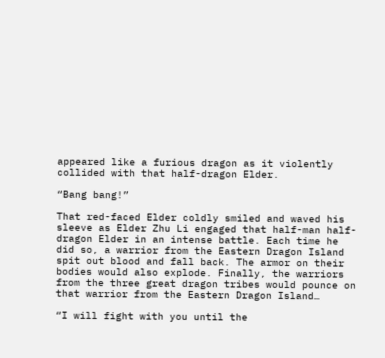appeared like a furious dragon as it violently collided with that half-dragon Elder.

“Bang bang!”

That red-faced Elder coldly smiled and waved his sleeve as Elder Zhu Li engaged that half-man half-dragon Elder in an intense battle. Each time he did so, a warrior from the Eastern Dragon Island spit out blood and fall back. The armor on their bodies would also explode. Finally, the warriors from the three great dragon tribes would pounce on that warrior from the Eastern Dragon Island…

“I will fight with you until the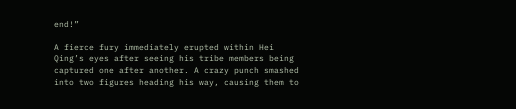end!”

A fierce fury immediately erupted within Hei Qing’s eyes after seeing his tribe members being captured one after another. A crazy punch smashed into two figures heading his way, causing them to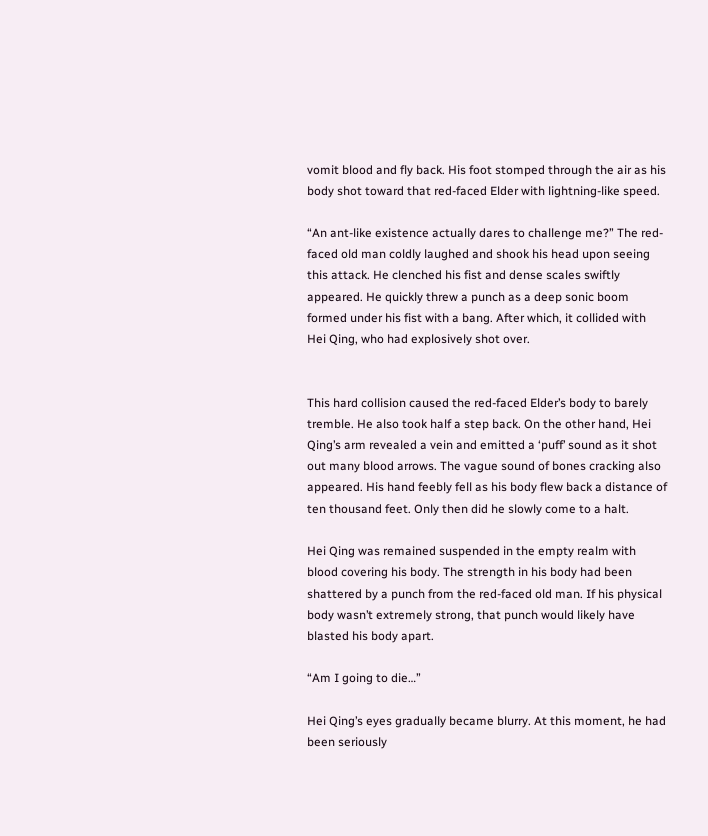vomit blood and fly back. His foot stomped through the air as his body shot toward that red-faced Elder with lightning-like speed.

“An ant-like existence actually dares to challenge me?” The red-faced old man coldly laughed and shook his head upon seeing this attack. He clenched his fist and dense scales swiftly appeared. He quickly threw a punch as a deep sonic boom formed under his fist with a bang. After which, it collided with Hei Qing, who had explosively shot over.


This hard collision caused the red-faced Elder’s body to barely tremble. He also took half a step back. On the other hand, Hei Qing’s arm revealed a vein and emitted a ‘puff’ sound as it shot out many blood arrows. The vague sound of bones cracking also appeared. His hand feebly fell as his body flew back a distance of ten thousand feet. Only then did he slowly come to a halt.

Hei Qing was remained suspended in the empty realm with blood covering his body. The strength in his body had been shattered by a punch from the red-faced old man. If his physical body wasn’t extremely strong, that punch would likely have blasted his body apart.

“Am I going to die…”

Hei Qing’s eyes gradually became blurry. At this moment, he had been seriously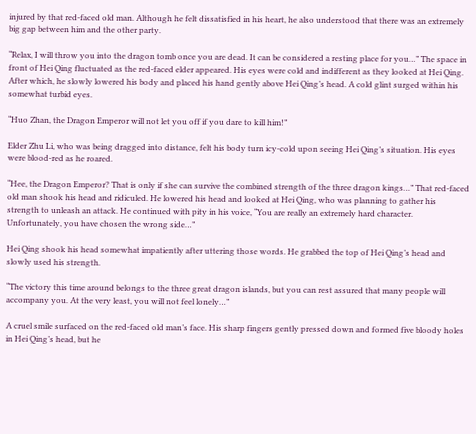injured by that red-faced old man. Although he felt dissatisfied in his heart, he also understood that there was an extremely big gap between him and the other party.

“Relax, I will throw you into the dragon tomb once you are dead. It can be considered a resting place for you…” The space in front of Hei Qing fluctuated as the red-faced elder appeared. His eyes were cold and indifferent as they looked at Hei Qing. After which, he slowly lowered his body and placed his hand gently above Hei Qing’s head. A cold glint surged within his somewhat turbid eyes.

“Huo Zhan, the Dragon Emperor will not let you off if you dare to kill him!”

Elder Zhu Li, who was being dragged into distance, felt his body turn icy-cold upon seeing Hei Qing’s situation. His eyes were blood-red as he roared.

“Hee, the Dragon Emperor? That is only if she can survive the combined strength of the three dragon kings…” That red-faced old man shook his head and ridiculed. He lowered his head and looked at Hei Qing, who was planning to gather his strength to unleash an attack. He continued with pity in his voice, “You are really an extremely hard character. Unfortunately, you have chosen the wrong side…”

Hei Qing shook his head somewhat impatiently after uttering those words. He grabbed the top of Hei Qing’s head and slowly used his strength.

“The victory this time around belongs to the three great dragon islands, but you can rest assured that many people will accompany you. At the very least, you will not feel lonely…”

A cruel smile surfaced on the red-faced old man’s face. His sharp fingers gently pressed down and formed five bloody holes in Hei Qing’s head, but he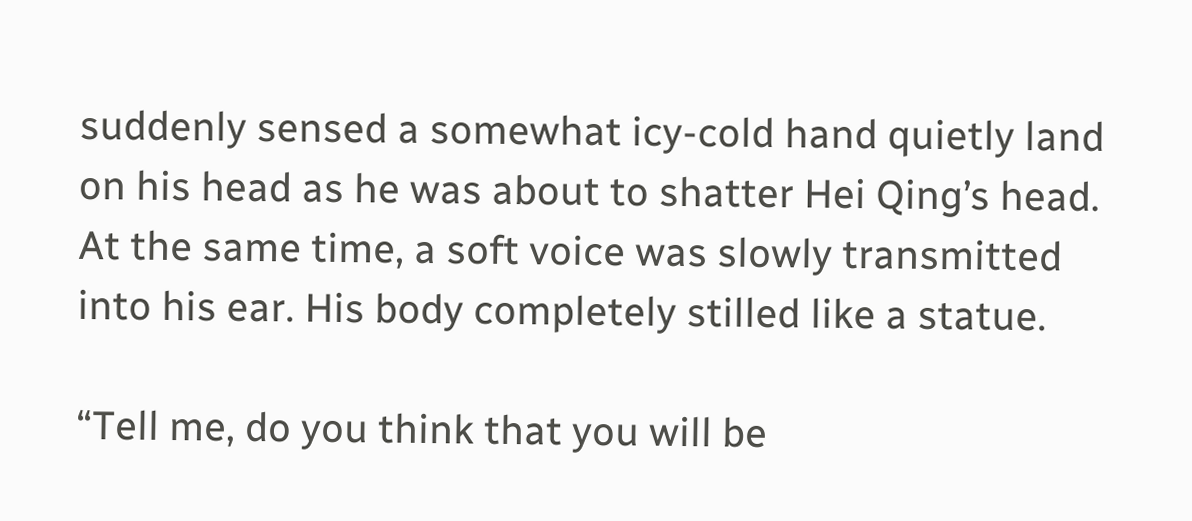suddenly sensed a somewhat icy-cold hand quietly land on his head as he was about to shatter Hei Qing’s head. At the same time, a soft voice was slowly transmitted into his ear. His body completely stilled like a statue.

“Tell me, do you think that you will be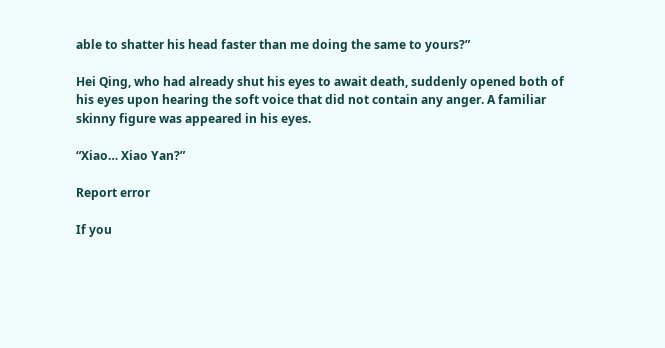able to shatter his head faster than me doing the same to yours?”

Hei Qing, who had already shut his eyes to await death, suddenly opened both of his eyes upon hearing the soft voice that did not contain any anger. A familiar skinny figure was appeared in his eyes.

“Xiao… Xiao Yan?”

Report error

If you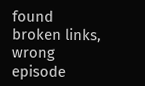found broken links, wrong episode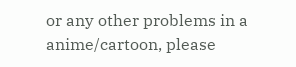or any other problems in a anime/cartoon, please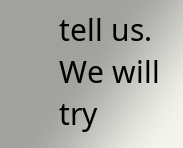tell us. We will try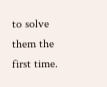to solve them the first time.